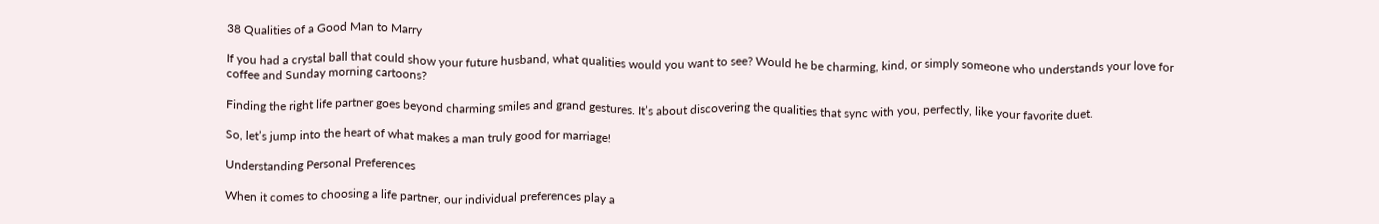38 Qualities of a Good Man to Marry

If you had a crystal ball that could show your future husband, what qualities would you want to see? Would he be charming, kind, or simply someone who understands your love for coffee and Sunday morning cartoons?

Finding the right life partner goes beyond charming smiles and grand gestures. It’s about discovering the qualities that sync with you, perfectly, like your favorite duet.

So, let’s jump into the heart of what makes a man truly good for marriage!

Understanding Personal Preferences

When it comes to choosing a life partner, our individual preferences play a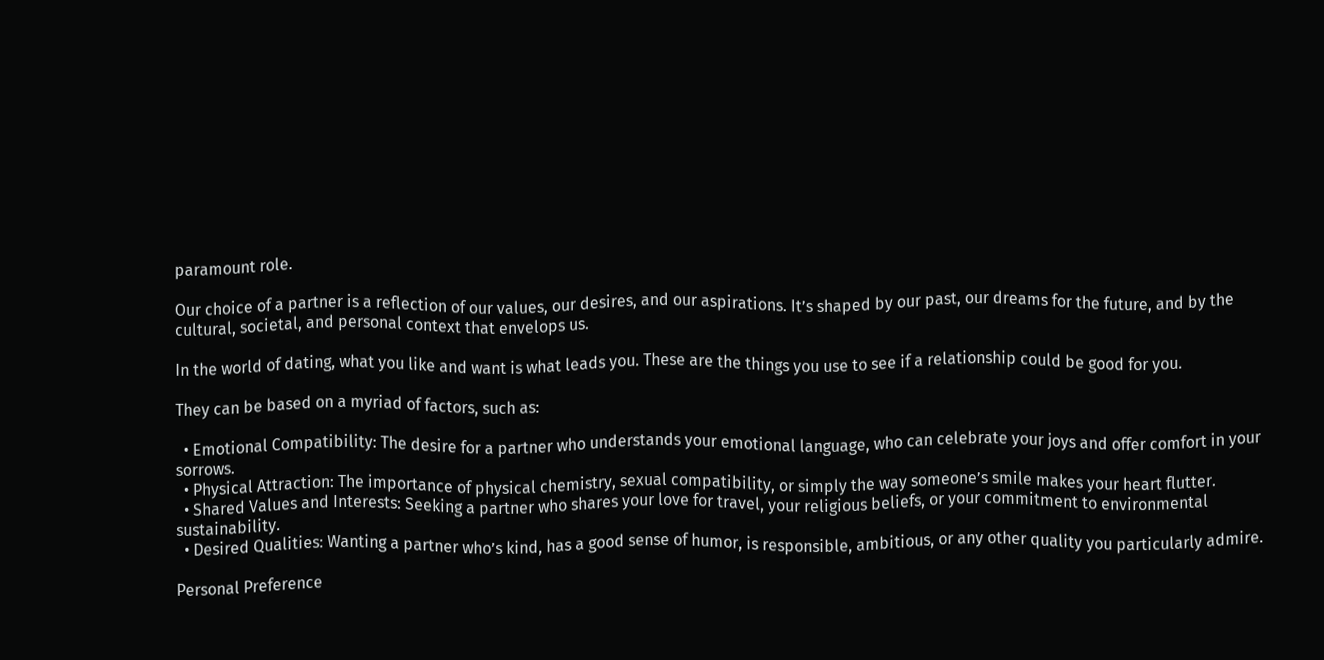paramount role.

Our choice of a partner is a reflection of our values, our desires, and our aspirations. It’s shaped by our past, our dreams for the future, and by the cultural, societal, and personal context that envelops us.

In the world of dating, what you like and want is what leads you. These are the things you use to see if a relationship could be good for you.

They can be based on a myriad of factors, such as:

  • Emotional Compatibility: The desire for a partner who understands your emotional language, who can celebrate your joys and offer comfort in your sorrows.
  • Physical Attraction: The importance of physical chemistry, sexual compatibility, or simply the way someone’s smile makes your heart flutter.
  • Shared Values and Interests: Seeking a partner who shares your love for travel, your religious beliefs, or your commitment to environmental sustainability.
  • Desired Qualities: Wanting a partner who’s kind, has a good sense of humor, is responsible, ambitious, or any other quality you particularly admire.

Personal Preference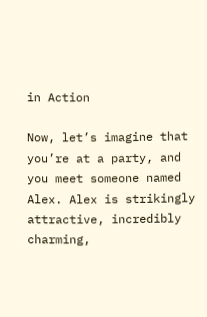in Action

Now, let’s imagine that you’re at a party, and you meet someone named Alex. Alex is strikingly attractive, incredibly charming,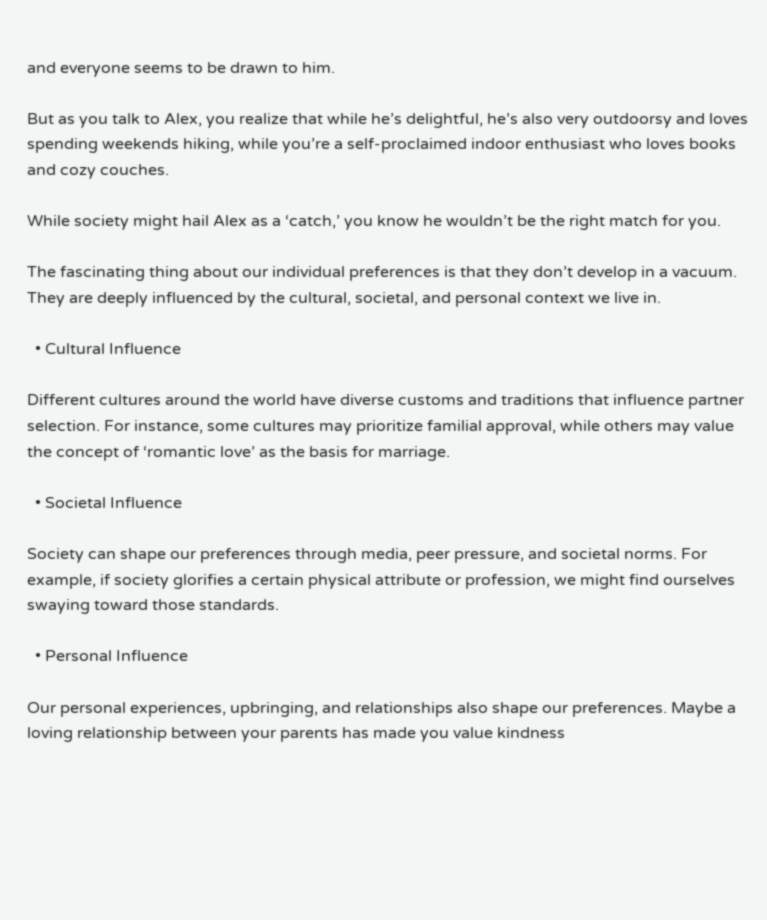and everyone seems to be drawn to him.

But as you talk to Alex, you realize that while he’s delightful, he’s also very outdoorsy and loves spending weekends hiking, while you’re a self-proclaimed indoor enthusiast who loves books and cozy couches.

While society might hail Alex as a ‘catch,’ you know he wouldn’t be the right match for you.

The fascinating thing about our individual preferences is that they don’t develop in a vacuum. They are deeply influenced by the cultural, societal, and personal context we live in.

  • Cultural Influence

Different cultures around the world have diverse customs and traditions that influence partner selection. For instance, some cultures may prioritize familial approval, while others may value the concept of ‘romantic love’ as the basis for marriage.

  • Societal Influence

Society can shape our preferences through media, peer pressure, and societal norms. For example, if society glorifies a certain physical attribute or profession, we might find ourselves swaying toward those standards.

  • Personal Influence

Our personal experiences, upbringing, and relationships also shape our preferences. Maybe a loving relationship between your parents has made you value kindness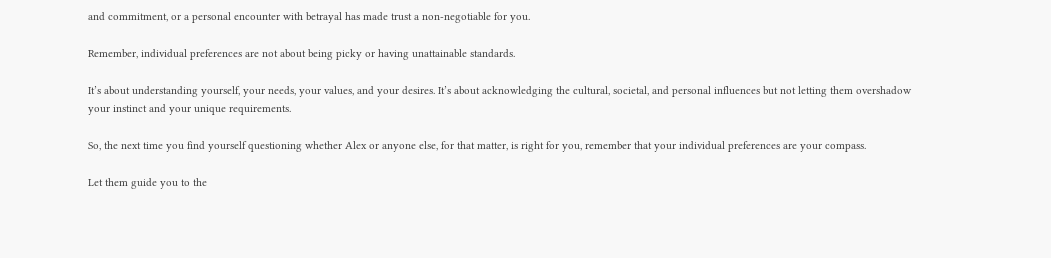and commitment, or a personal encounter with betrayal has made trust a non-negotiable for you.

Remember, individual preferences are not about being picky or having unattainable standards.

It’s about understanding yourself, your needs, your values, and your desires. It’s about acknowledging the cultural, societal, and personal influences but not letting them overshadow your instinct and your unique requirements.

So, the next time you find yourself questioning whether Alex or anyone else, for that matter, is right for you, remember that your individual preferences are your compass.

Let them guide you to the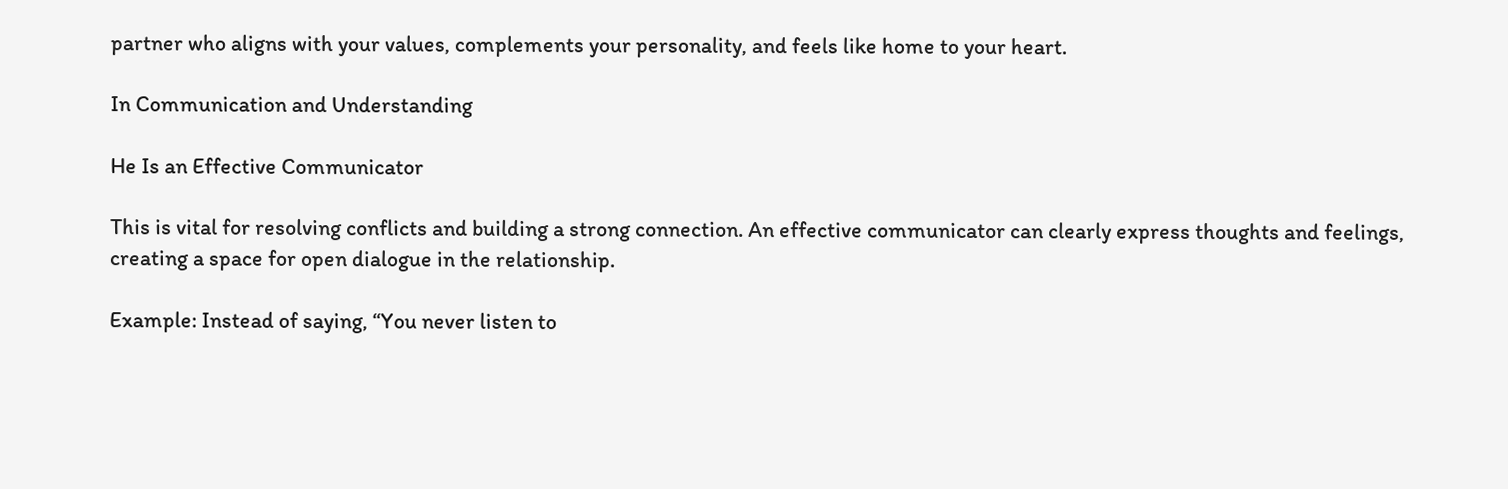partner who aligns with your values, complements your personality, and feels like home to your heart.

In Communication and Understanding

He Is an Effective Communicator

This is vital for resolving conflicts and building a strong connection. An effective communicator can clearly express thoughts and feelings, creating a space for open dialogue in the relationship.

Example: Instead of saying, “You never listen to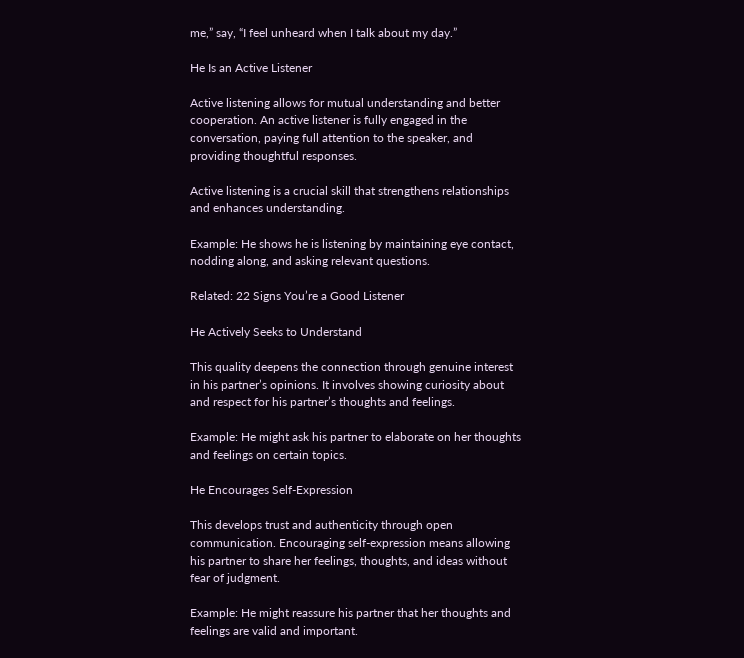me,” say, “I feel unheard when I talk about my day.”

He Is an Active Listener

Active listening allows for mutual understanding and better cooperation. An active listener is fully engaged in the conversation, paying full attention to the speaker, and providing thoughtful responses.

Active listening is a crucial skill that strengthens relationships and enhances understanding.

Example: He shows he is listening by maintaining eye contact, nodding along, and asking relevant questions.

Related: 22 Signs You’re a Good Listener

He Actively Seeks to Understand

This quality deepens the connection through genuine interest in his partner’s opinions. It involves showing curiosity about and respect for his partner’s thoughts and feelings.

Example: He might ask his partner to elaborate on her thoughts and feelings on certain topics.

He Encourages Self-Expression

This develops trust and authenticity through open communication. Encouraging self-expression means allowing his partner to share her feelings, thoughts, and ideas without fear of judgment.

Example: He might reassure his partner that her thoughts and feelings are valid and important.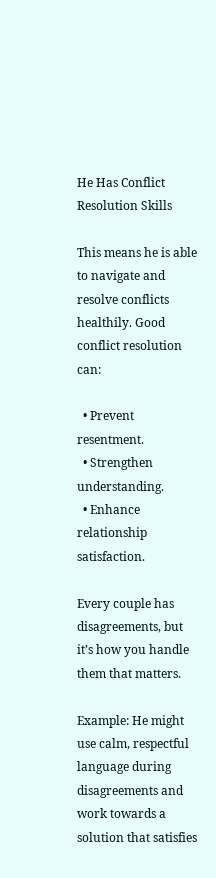He Has Conflict Resolution Skills

This means he is able to navigate and resolve conflicts healthily. Good conflict resolution can:

  • Prevent resentment.
  • Strengthen understanding.
  • Enhance relationship satisfaction.

Every couple has disagreements, but it’s how you handle them that matters.

Example: He might use calm, respectful language during disagreements and work towards a solution that satisfies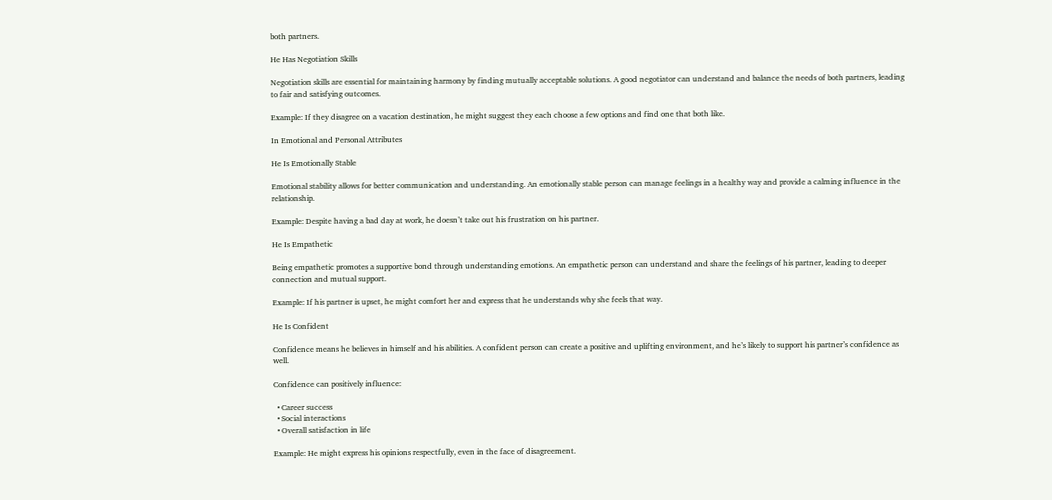both partners.

He Has Negotiation Skills

Negotiation skills are essential for maintaining harmony by finding mutually acceptable solutions. A good negotiator can understand and balance the needs of both partners, leading to fair and satisfying outcomes.

Example: If they disagree on a vacation destination, he might suggest they each choose a few options and find one that both like.

In Emotional and Personal Attributes

He Is Emotionally Stable

Emotional stability allows for better communication and understanding. An emotionally stable person can manage feelings in a healthy way and provide a calming influence in the relationship.

Example: Despite having a bad day at work, he doesn’t take out his frustration on his partner.

He Is Empathetic

Being empathetic promotes a supportive bond through understanding emotions. An empathetic person can understand and share the feelings of his partner, leading to deeper connection and mutual support.

Example: If his partner is upset, he might comfort her and express that he understands why she feels that way.

He Is Confident

Confidence means he believes in himself and his abilities. A confident person can create a positive and uplifting environment, and he’s likely to support his partner’s confidence as well.

Confidence can positively influence:

  • Career success
  • Social interactions
  • Overall satisfaction in life

Example: He might express his opinions respectfully, even in the face of disagreement.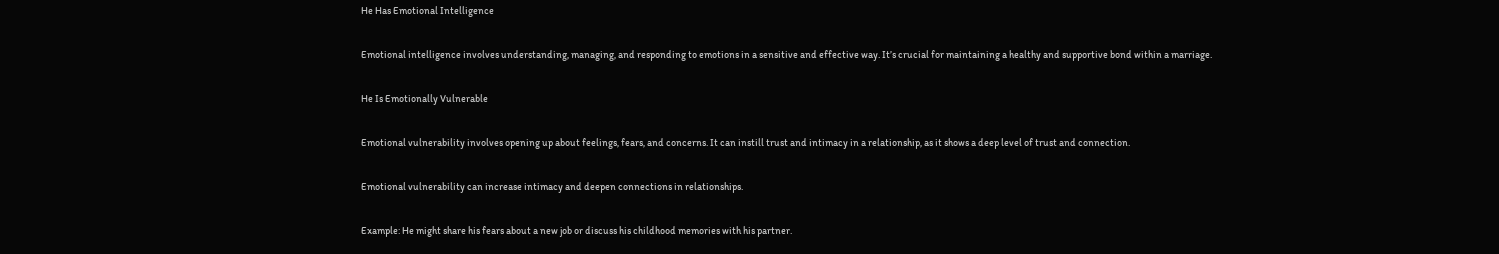He Has Emotional Intelligence

Emotional intelligence involves understanding, managing, and responding to emotions in a sensitive and effective way. It’s crucial for maintaining a healthy and supportive bond within a marriage.

He Is Emotionally Vulnerable

Emotional vulnerability involves opening up about feelings, fears, and concerns. It can instill trust and intimacy in a relationship, as it shows a deep level of trust and connection.

Emotional vulnerability can increase intimacy and deepen connections in relationships.

Example: He might share his fears about a new job or discuss his childhood memories with his partner.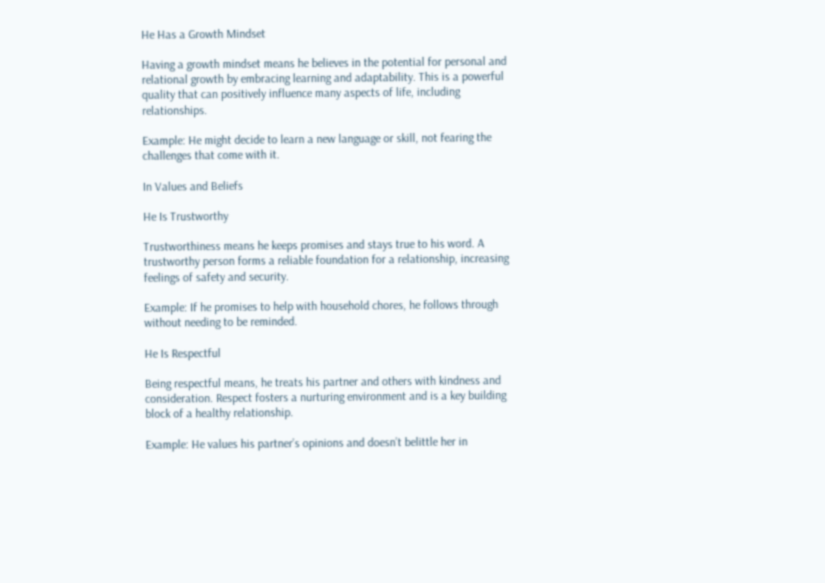He Has a Growth Mindset

Having a growth mindset means he believes in the potential for personal and relational growth by embracing learning and adaptability. This is a powerful quality that can positively influence many aspects of life, including relationships.

Example: He might decide to learn a new language or skill, not fearing the challenges that come with it.

In Values and Beliefs

He Is Trustworthy

Trustworthiness means he keeps promises and stays true to his word. A trustworthy person forms a reliable foundation for a relationship, increasing feelings of safety and security.

Example: If he promises to help with household chores, he follows through without needing to be reminded.

He Is Respectful

Being respectful means, he treats his partner and others with kindness and consideration. Respect fosters a nurturing environment and is a key building block of a healthy relationship.

Example: He values his partner’s opinions and doesn’t belittle her in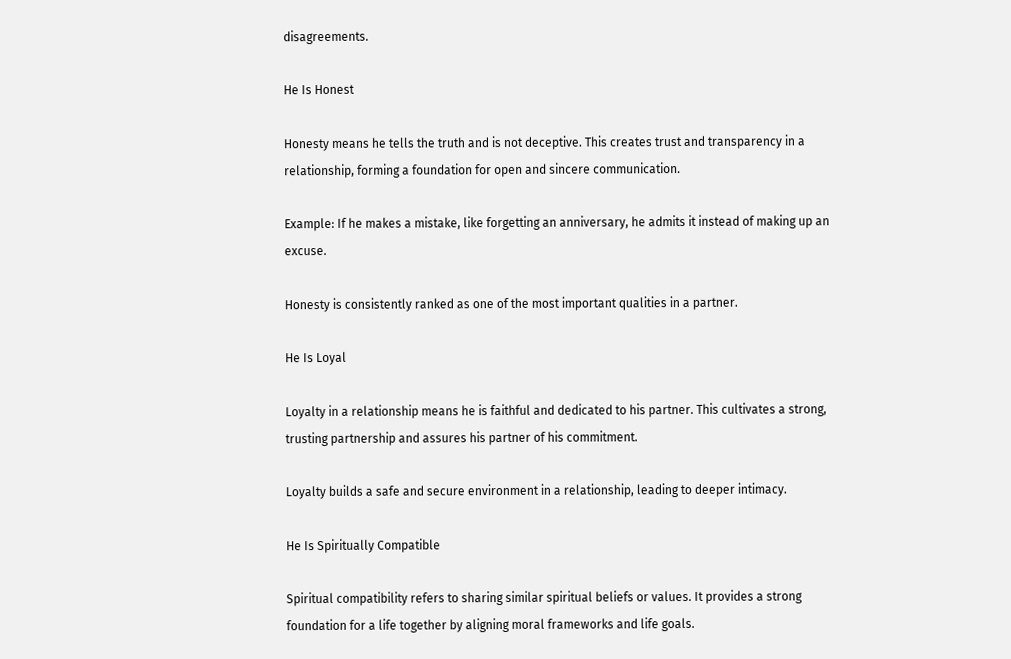disagreements.

He Is Honest

Honesty means he tells the truth and is not deceptive. This creates trust and transparency in a relationship, forming a foundation for open and sincere communication.

Example: If he makes a mistake, like forgetting an anniversary, he admits it instead of making up an excuse.

Honesty is consistently ranked as one of the most important qualities in a partner.

He Is Loyal

Loyalty in a relationship means he is faithful and dedicated to his partner. This cultivates a strong, trusting partnership and assures his partner of his commitment.

Loyalty builds a safe and secure environment in a relationship, leading to deeper intimacy.

He Is Spiritually Compatible

Spiritual compatibility refers to sharing similar spiritual beliefs or values. It provides a strong foundation for a life together by aligning moral frameworks and life goals.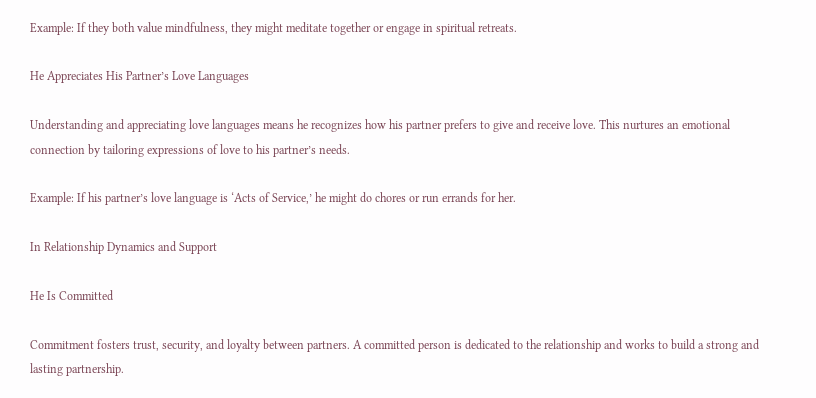Example: If they both value mindfulness, they might meditate together or engage in spiritual retreats.

He Appreciates His Partner’s Love Languages

Understanding and appreciating love languages means he recognizes how his partner prefers to give and receive love. This nurtures an emotional connection by tailoring expressions of love to his partner’s needs.

Example: If his partner’s love language is ‘Acts of Service,’ he might do chores or run errands for her.

In Relationship Dynamics and Support

He Is Committed

Commitment fosters trust, security, and loyalty between partners. A committed person is dedicated to the relationship and works to build a strong and lasting partnership.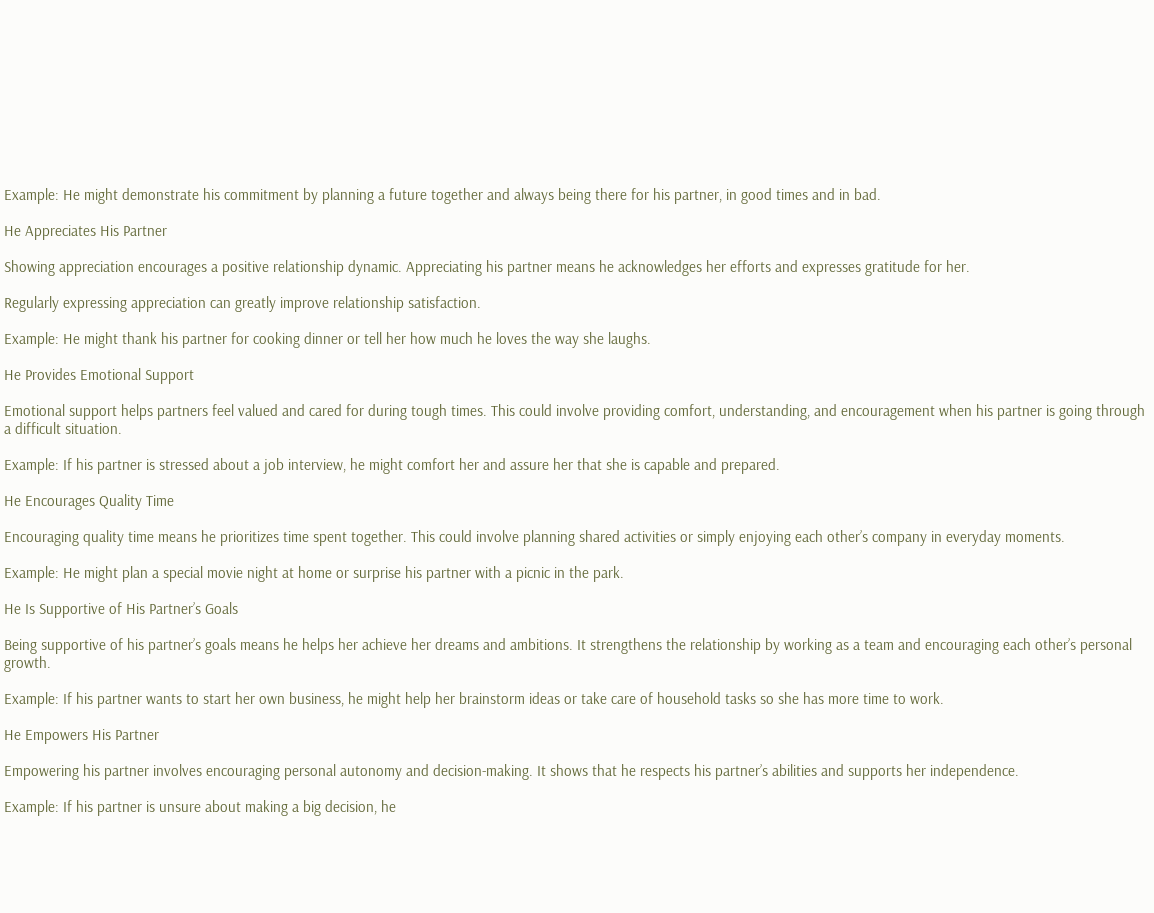Example: He might demonstrate his commitment by planning a future together and always being there for his partner, in good times and in bad.

He Appreciates His Partner

Showing appreciation encourages a positive relationship dynamic. Appreciating his partner means he acknowledges her efforts and expresses gratitude for her.

Regularly expressing appreciation can greatly improve relationship satisfaction.

Example: He might thank his partner for cooking dinner or tell her how much he loves the way she laughs.

He Provides Emotional Support

Emotional support helps partners feel valued and cared for during tough times. This could involve providing comfort, understanding, and encouragement when his partner is going through a difficult situation.

Example: If his partner is stressed about a job interview, he might comfort her and assure her that she is capable and prepared.

He Encourages Quality Time

Encouraging quality time means he prioritizes time spent together. This could involve planning shared activities or simply enjoying each other’s company in everyday moments.

Example: He might plan a special movie night at home or surprise his partner with a picnic in the park.

He Is Supportive of His Partner’s Goals

Being supportive of his partner’s goals means he helps her achieve her dreams and ambitions. It strengthens the relationship by working as a team and encouraging each other’s personal growth.

Example: If his partner wants to start her own business, he might help her brainstorm ideas or take care of household tasks so she has more time to work.

He Empowers His Partner

Empowering his partner involves encouraging personal autonomy and decision-making. It shows that he respects his partner’s abilities and supports her independence.

Example: If his partner is unsure about making a big decision, he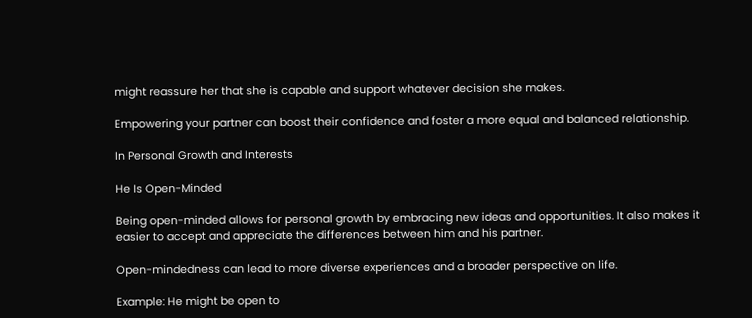might reassure her that she is capable and support whatever decision she makes.

Empowering your partner can boost their confidence and foster a more equal and balanced relationship.

In Personal Growth and Interests

He Is Open-Minded

Being open-minded allows for personal growth by embracing new ideas and opportunities. It also makes it easier to accept and appreciate the differences between him and his partner.

Open-mindedness can lead to more diverse experiences and a broader perspective on life.

Example: He might be open to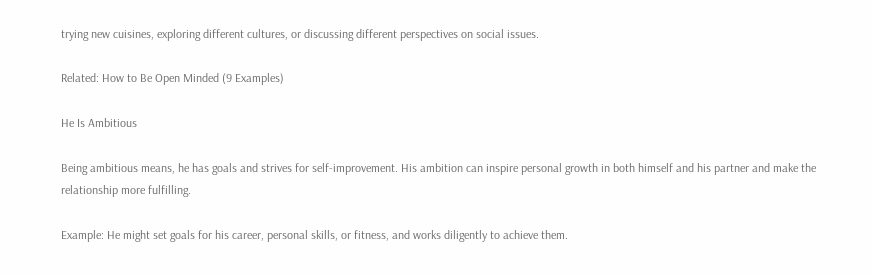trying new cuisines, exploring different cultures, or discussing different perspectives on social issues.

Related: How to Be Open Minded (9 Examples)

He Is Ambitious

Being ambitious means, he has goals and strives for self-improvement. His ambition can inspire personal growth in both himself and his partner and make the relationship more fulfilling.

Example: He might set goals for his career, personal skills, or fitness, and works diligently to achieve them.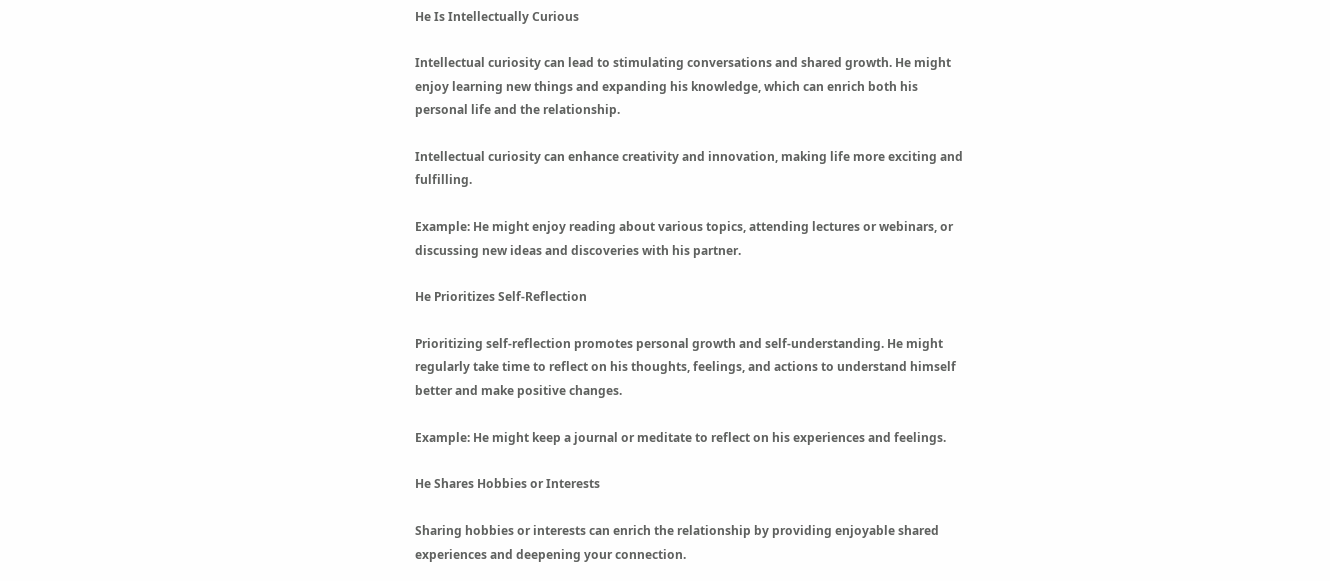He Is Intellectually Curious

Intellectual curiosity can lead to stimulating conversations and shared growth. He might enjoy learning new things and expanding his knowledge, which can enrich both his personal life and the relationship.

Intellectual curiosity can enhance creativity and innovation, making life more exciting and fulfilling.

Example: He might enjoy reading about various topics, attending lectures or webinars, or discussing new ideas and discoveries with his partner.

He Prioritizes Self-Reflection

Prioritizing self-reflection promotes personal growth and self-understanding. He might regularly take time to reflect on his thoughts, feelings, and actions to understand himself better and make positive changes.

Example: He might keep a journal or meditate to reflect on his experiences and feelings.

He Shares Hobbies or Interests

Sharing hobbies or interests can enrich the relationship by providing enjoyable shared experiences and deepening your connection.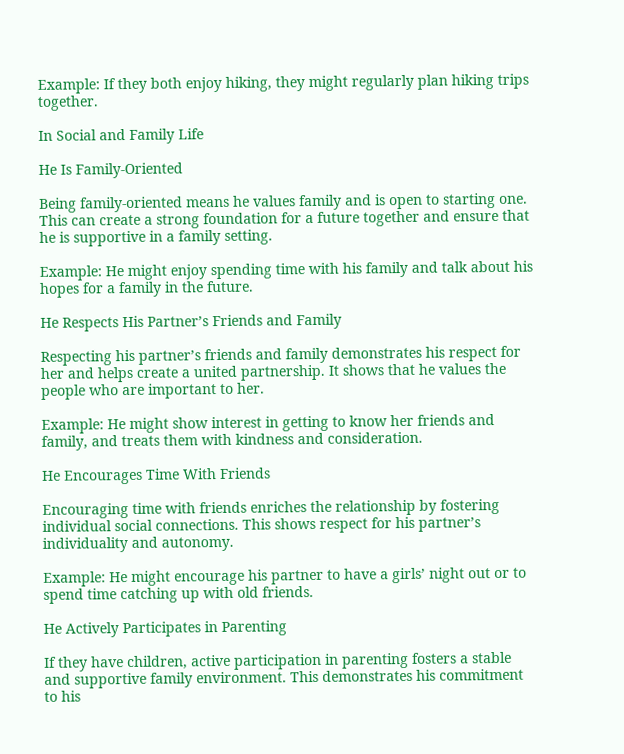Example: If they both enjoy hiking, they might regularly plan hiking trips together.

In Social and Family Life

He Is Family-Oriented

Being family-oriented means he values family and is open to starting one. This can create a strong foundation for a future together and ensure that he is supportive in a family setting.

Example: He might enjoy spending time with his family and talk about his hopes for a family in the future.

He Respects His Partner’s Friends and Family

Respecting his partner’s friends and family demonstrates his respect for her and helps create a united partnership. It shows that he values the people who are important to her.

Example: He might show interest in getting to know her friends and family, and treats them with kindness and consideration.

He Encourages Time With Friends

Encouraging time with friends enriches the relationship by fostering individual social connections. This shows respect for his partner’s individuality and autonomy.

Example: He might encourage his partner to have a girls’ night out or to spend time catching up with old friends.

He Actively Participates in Parenting

If they have children, active participation in parenting fosters a stable and supportive family environment. This demonstrates his commitment to his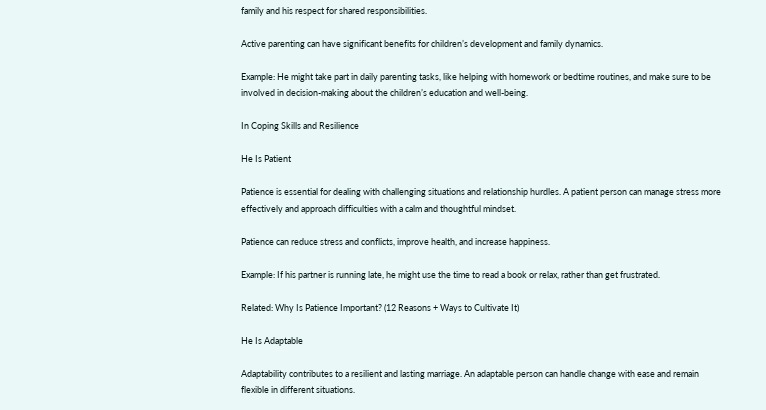family and his respect for shared responsibilities.

Active parenting can have significant benefits for children’s development and family dynamics.

Example: He might take part in daily parenting tasks, like helping with homework or bedtime routines, and make sure to be involved in decision-making about the children’s education and well-being.

In Coping Skills and Resilience

He Is Patient

Patience is essential for dealing with challenging situations and relationship hurdles. A patient person can manage stress more effectively and approach difficulties with a calm and thoughtful mindset.

Patience can reduce stress and conflicts, improve health, and increase happiness.

Example: If his partner is running late, he might use the time to read a book or relax, rather than get frustrated.

Related: Why Is Patience Important? (12 Reasons + Ways to Cultivate It)

He Is Adaptable

Adaptability contributes to a resilient and lasting marriage. An adaptable person can handle change with ease and remain flexible in different situations.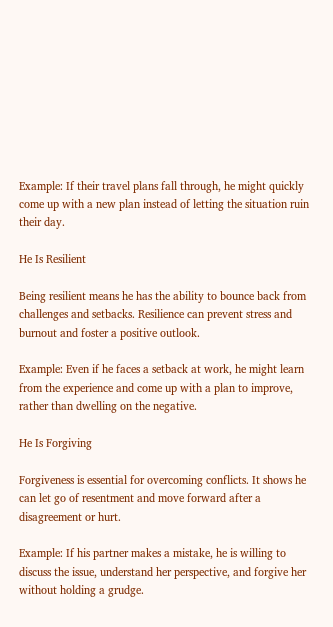Example: If their travel plans fall through, he might quickly come up with a new plan instead of letting the situation ruin their day.

He Is Resilient

Being resilient means he has the ability to bounce back from challenges and setbacks. Resilience can prevent stress and burnout and foster a positive outlook.

Example: Even if he faces a setback at work, he might learn from the experience and come up with a plan to improve, rather than dwelling on the negative.

He Is Forgiving

Forgiveness is essential for overcoming conflicts. It shows he can let go of resentment and move forward after a disagreement or hurt.

Example: If his partner makes a mistake, he is willing to discuss the issue, understand her perspective, and forgive her without holding a grudge.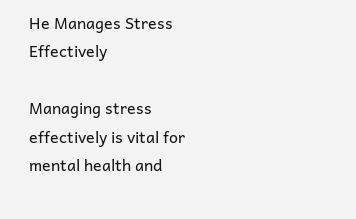He Manages Stress Effectively

Managing stress effectively is vital for mental health and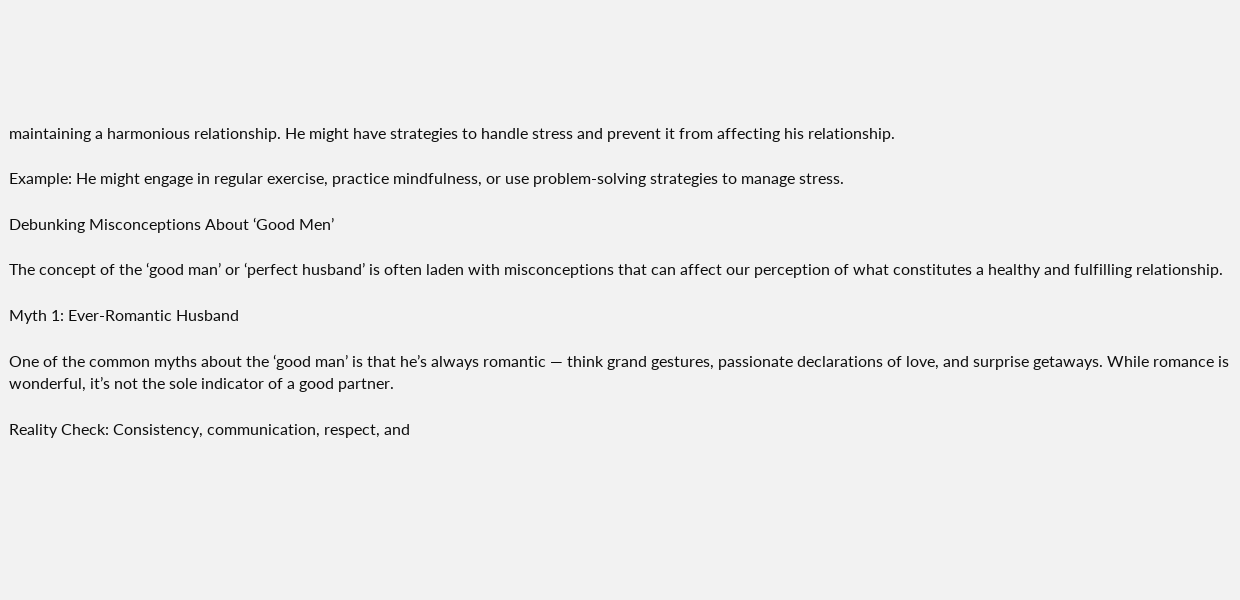maintaining a harmonious relationship. He might have strategies to handle stress and prevent it from affecting his relationship.

Example: He might engage in regular exercise, practice mindfulness, or use problem-solving strategies to manage stress.

Debunking Misconceptions About ‘Good Men’

The concept of the ‘good man’ or ‘perfect husband’ is often laden with misconceptions that can affect our perception of what constitutes a healthy and fulfilling relationship.

Myth 1: Ever-Romantic Husband

One of the common myths about the ‘good man’ is that he’s always romantic — think grand gestures, passionate declarations of love, and surprise getaways. While romance is wonderful, it’s not the sole indicator of a good partner.

Reality Check: Consistency, communication, respect, and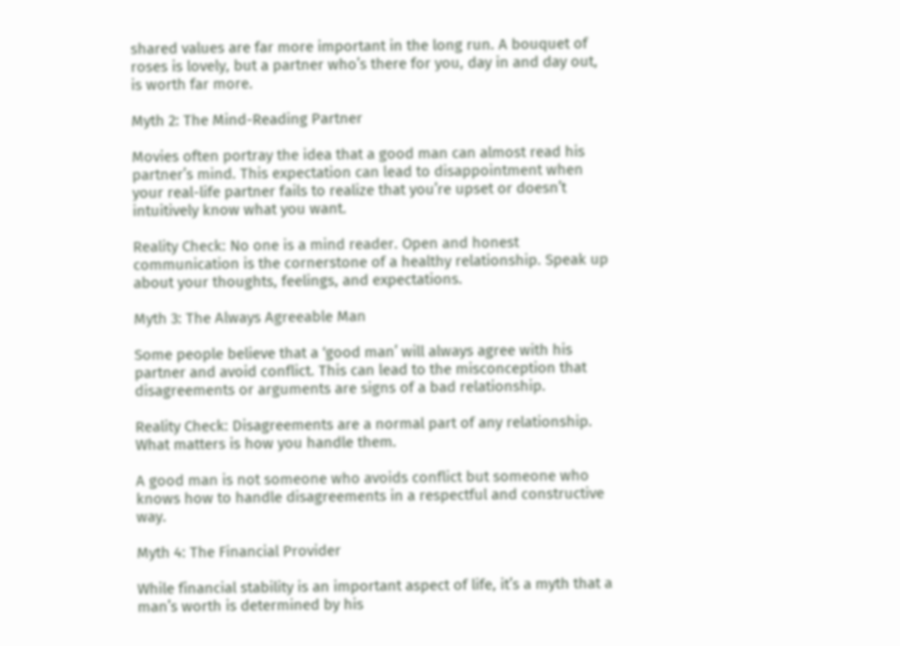shared values are far more important in the long run. A bouquet of roses is lovely, but a partner who’s there for you, day in and day out, is worth far more.

Myth 2: The Mind-Reading Partner

Movies often portray the idea that a good man can almost read his partner’s mind. This expectation can lead to disappointment when your real-life partner fails to realize that you’re upset or doesn’t intuitively know what you want.

Reality Check: No one is a mind reader. Open and honest communication is the cornerstone of a healthy relationship. Speak up about your thoughts, feelings, and expectations.

Myth 3: The Always Agreeable Man

Some people believe that a ‘good man’ will always agree with his partner and avoid conflict. This can lead to the misconception that disagreements or arguments are signs of a bad relationship.

Reality Check: Disagreements are a normal part of any relationship. What matters is how you handle them.

A good man is not someone who avoids conflict but someone who knows how to handle disagreements in a respectful and constructive way.

Myth 4: The Financial Provider

While financial stability is an important aspect of life, it’s a myth that a man’s worth is determined by his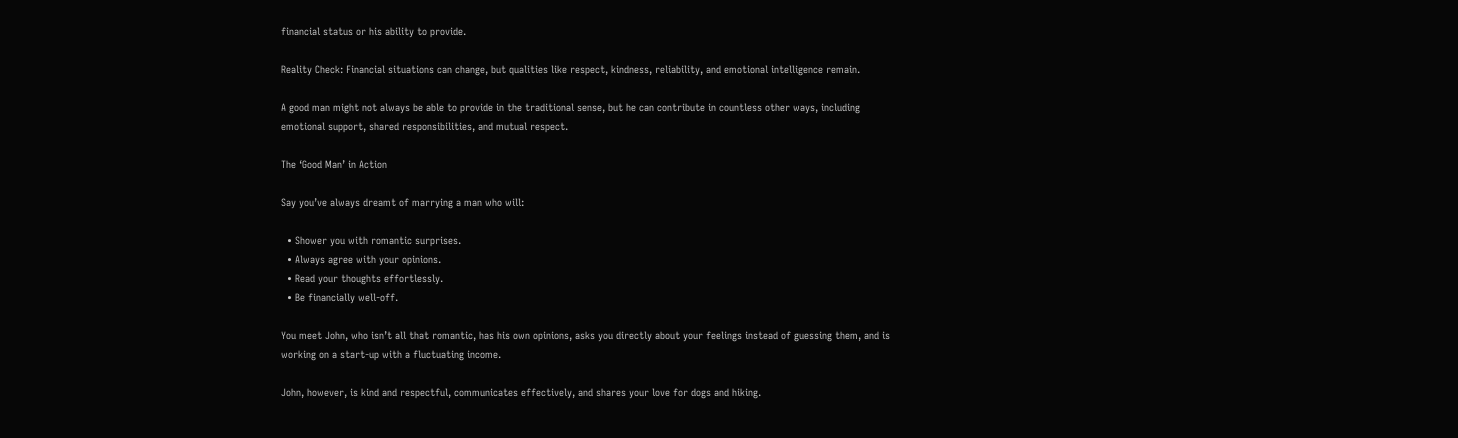financial status or his ability to provide.

Reality Check: Financial situations can change, but qualities like respect, kindness, reliability, and emotional intelligence remain.

A good man might not always be able to provide in the traditional sense, but he can contribute in countless other ways, including emotional support, shared responsibilities, and mutual respect.

The ‘Good Man’ in Action

Say you’ve always dreamt of marrying a man who will:

  • Shower you with romantic surprises.
  • Always agree with your opinions.
  • Read your thoughts effortlessly.
  • Be financially well-off.

You meet John, who isn’t all that romantic, has his own opinions, asks you directly about your feelings instead of guessing them, and is working on a start-up with a fluctuating income.

John, however, is kind and respectful, communicates effectively, and shares your love for dogs and hiking.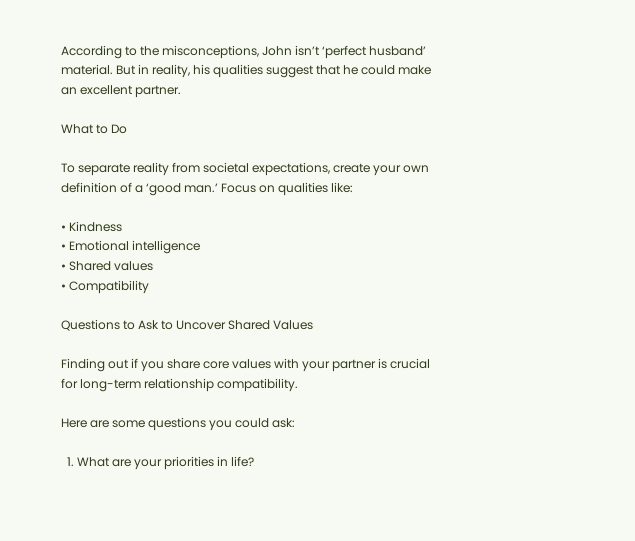According to the misconceptions, John isn’t ‘perfect husband’ material. But in reality, his qualities suggest that he could make an excellent partner.

What to Do

To separate reality from societal expectations, create your own definition of a ‘good man.’ Focus on qualities like:

• Kindness
• Emotional intelligence
• Shared values
• Compatibility

Questions to Ask to Uncover Shared Values

Finding out if you share core values with your partner is crucial for long-term relationship compatibility.

Here are some questions you could ask:

  1. What are your priorities in life?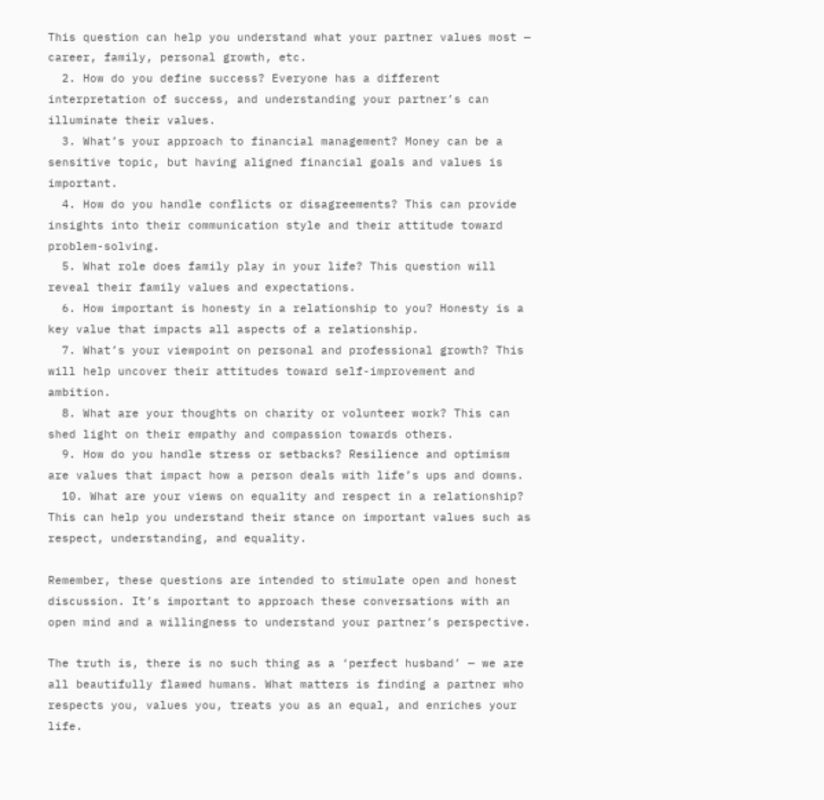This question can help you understand what your partner values most — career, family, personal growth, etc.
  2. How do you define success? Everyone has a different interpretation of success, and understanding your partner’s can illuminate their values.
  3. What’s your approach to financial management? Money can be a sensitive topic, but having aligned financial goals and values is important.
  4. How do you handle conflicts or disagreements? This can provide insights into their communication style and their attitude toward problem-solving.
  5. What role does family play in your life? This question will reveal their family values and expectations.
  6. How important is honesty in a relationship to you? Honesty is a key value that impacts all aspects of a relationship.
  7. What’s your viewpoint on personal and professional growth? This will help uncover their attitudes toward self-improvement and ambition.
  8. What are your thoughts on charity or volunteer work? This can shed light on their empathy and compassion towards others.
  9. How do you handle stress or setbacks? Resilience and optimism are values that impact how a person deals with life’s ups and downs.
  10. What are your views on equality and respect in a relationship? This can help you understand their stance on important values such as respect, understanding, and equality.

Remember, these questions are intended to stimulate open and honest discussion. It’s important to approach these conversations with an open mind and a willingness to understand your partner’s perspective.

The truth is, there is no such thing as a ‘perfect husband’ — we are all beautifully flawed humans. What matters is finding a partner who respects you, values you, treats you as an equal, and enriches your life.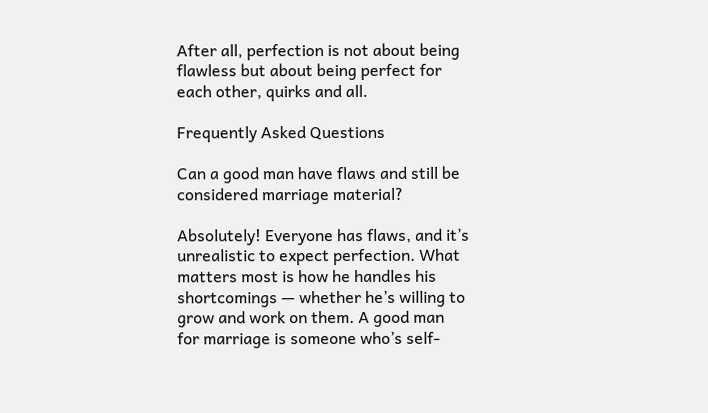After all, perfection is not about being flawless but about being perfect for each other, quirks and all.

Frequently Asked Questions

Can a good man have flaws and still be considered marriage material?

Absolutely! Everyone has flaws, and it’s unrealistic to expect perfection. What matters most is how he handles his shortcomings — whether he’s willing to grow and work on them. A good man for marriage is someone who’s self-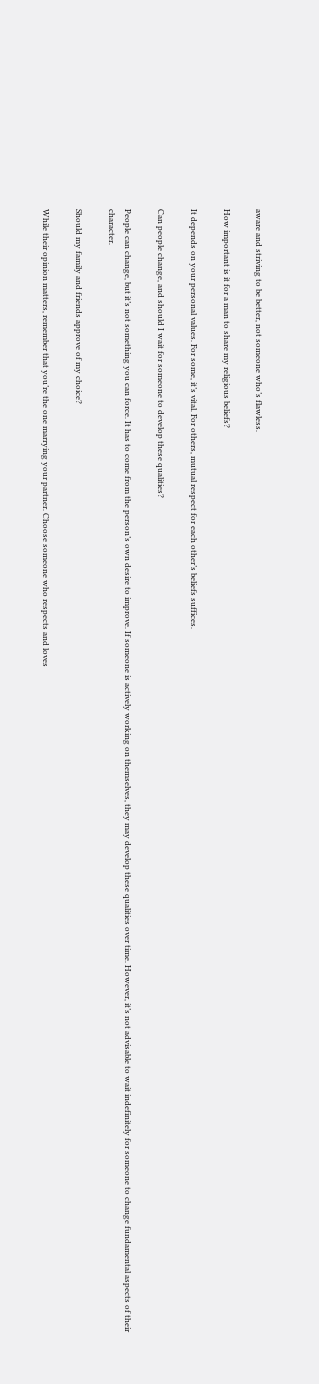aware and striving to be better, not someone who’s flawless.

How important is it for a man to share my religious beliefs?

It depends on your personal values. For some, it’s vital. For others, mutual respect for each other’s beliefs suffices.

Can people change, and should I wait for someone to develop these qualities?

People can change, but it’s not something you can force. It has to come from the person’s own desire to improve. If someone is actively working on themselves, they may develop these qualities over time. However, it’s not advisable to wait indefinitely for someone to change fundamental aspects of their character.

Should my family and friends approve of my choice?

While their opinion matters, remember that you’re the one marrying your partner. Choose someone who respects and loves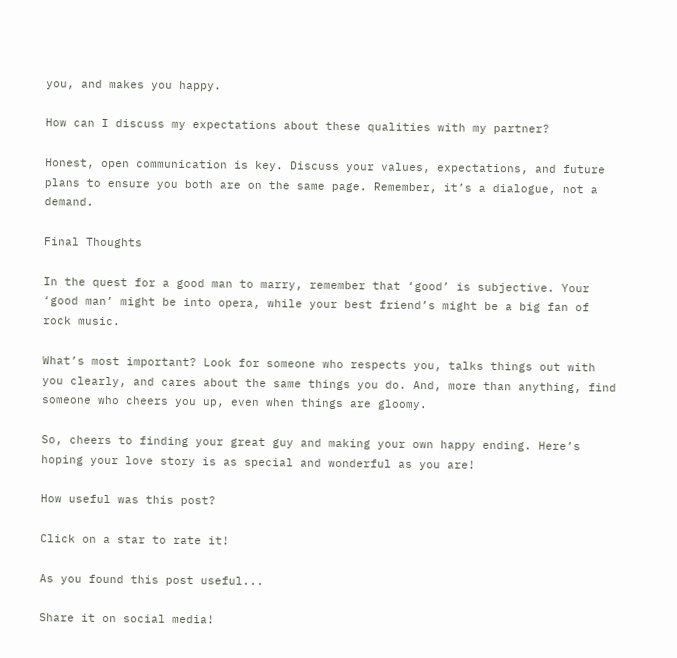you, and makes you happy.

How can I discuss my expectations about these qualities with my partner?

Honest, open communication is key. Discuss your values, expectations, and future plans to ensure you both are on the same page. Remember, it’s a dialogue, not a demand.

Final Thoughts

In the quest for a good man to marry, remember that ‘good’ is subjective. Your ‘good man’ might be into opera, while your best friend’s might be a big fan of rock music.

What’s most important? Look for someone who respects you, talks things out with you clearly, and cares about the same things you do. And, more than anything, find someone who cheers you up, even when things are gloomy.

So, cheers to finding your great guy and making your own happy ending. Here’s hoping your love story is as special and wonderful as you are!

How useful was this post?

Click on a star to rate it!

As you found this post useful...

Share it on social media!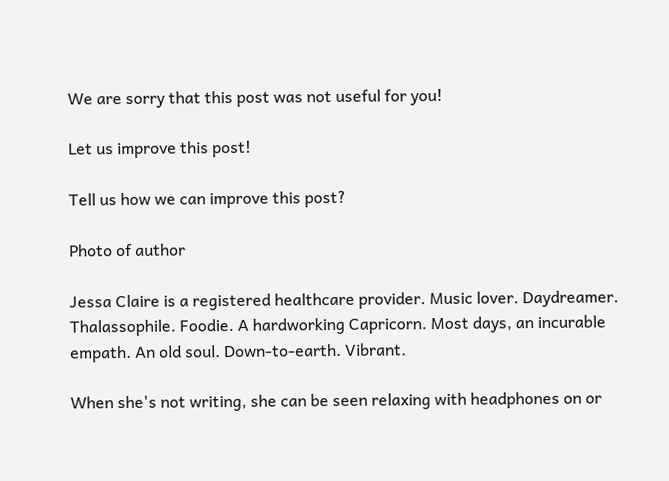We are sorry that this post was not useful for you!

Let us improve this post!

Tell us how we can improve this post?

Photo of author

Jessa Claire is a registered healthcare provider. Music lover. Daydreamer. Thalassophile. Foodie. A hardworking Capricorn. Most days, an incurable empath. An old soul. Down-to-earth. Vibrant.

When she's not writing, she can be seen relaxing with headphones on or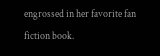engrossed in her favorite fan fiction book.